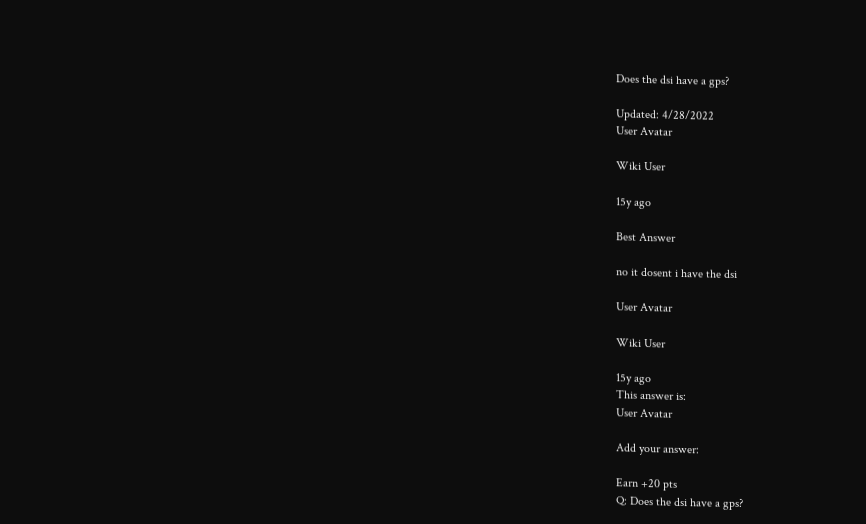Does the dsi have a gps?

Updated: 4/28/2022
User Avatar

Wiki User

15y ago

Best Answer

no it dosent i have the dsi

User Avatar

Wiki User

15y ago
This answer is:
User Avatar

Add your answer:

Earn +20 pts
Q: Does the dsi have a gps?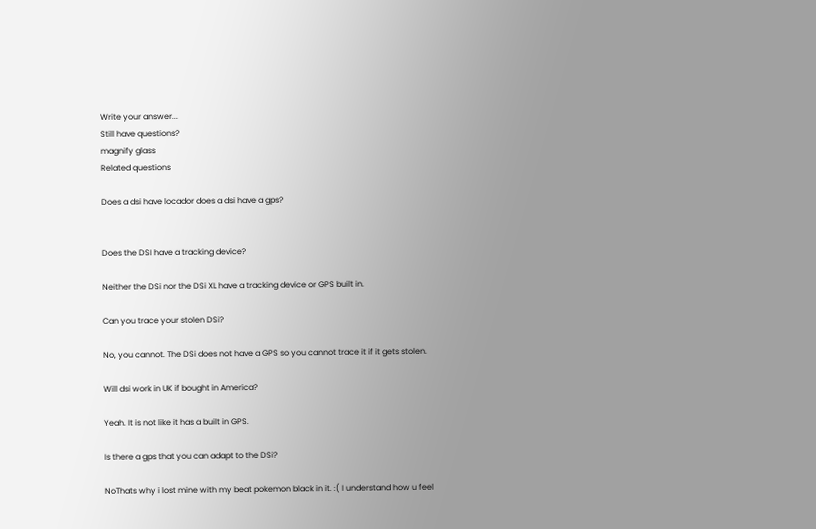Write your answer...
Still have questions?
magnify glass
Related questions

Does a dsi have locador does a dsi have a gps?


Does the DSI have a tracking device?

Neither the DSi nor the DSi XL have a tracking device or GPS built in.

Can you trace your stolen DSi?

No, you cannot. The DSi does not have a GPS so you cannot trace it if it gets stolen.

Will dsi work in UK if bought in America?

Yeah. It is not like it has a built in GPS.

Is there a gps that you can adapt to the DSi?

NoThats why i lost mine with my beat pokemon black in it. :( I understand how u feel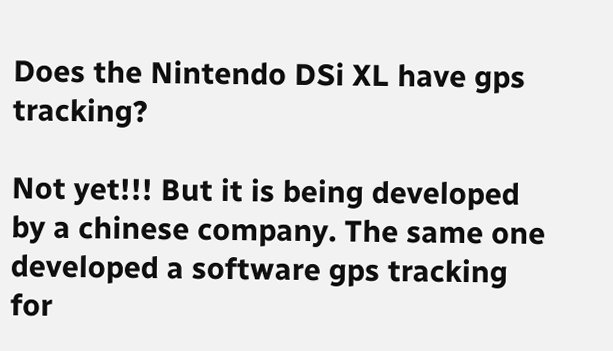Does the Nintendo DSi XL have gps tracking?

Not yet!!! But it is being developed by a chinese company. The same one developed a software gps tracking for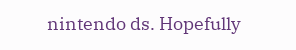nintendo ds. Hopefully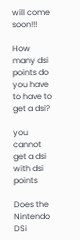will come soon!!!

How many dsi points do you have to have to get a dsi?

you cannot get a dsi with dsi points

Does the Nintendo DSi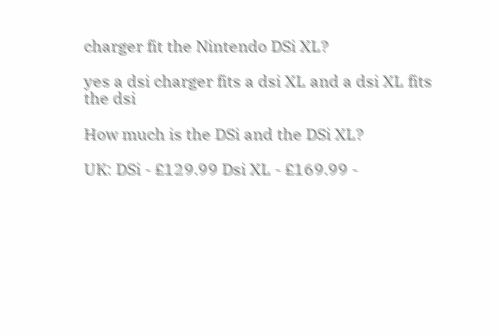charger fit the Nintendo DSi XL?

yes a dsi charger fits a dsi XL and a dsi XL fits the dsi

How much is the DSi and the DSi XL?

UK: DSi - £129.99 Dsi XL - £169.99 -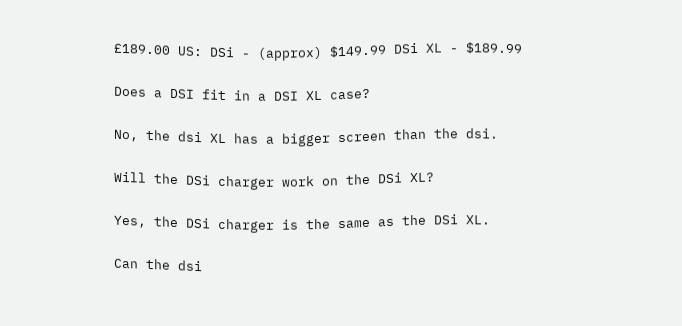£189.00 US: DSi - (approx) $149.99 DSi XL - $189.99

Does a DSI fit in a DSI XL case?

No, the dsi XL has a bigger screen than the dsi.

Will the DSi charger work on the DSi XL?

Yes, the DSi charger is the same as the DSi XL.

Can the dsi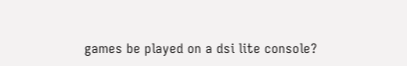games be played on a dsi lite console?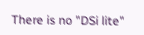There is no "DSi lite"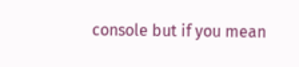console but if you mean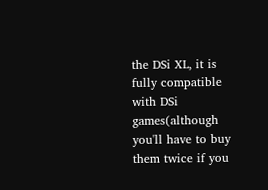the DSi XL, it is fully compatible with DSi games(although you'll have to buy them twice if you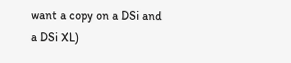want a copy on a DSi and a DSi XL)